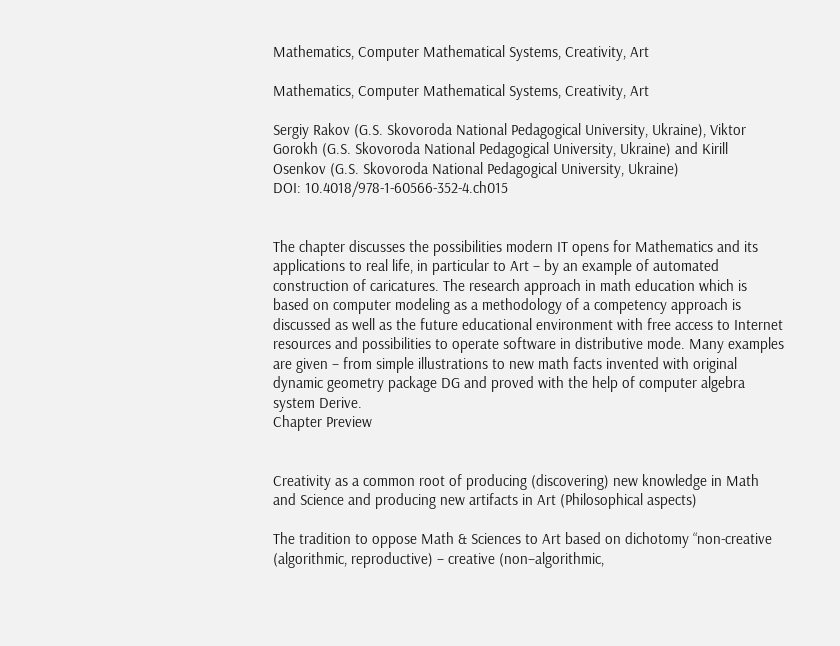Mathematics, Computer Mathematical Systems, Creativity, Art

Mathematics, Computer Mathematical Systems, Creativity, Art

Sergiy Rakov (G.S. Skovoroda National Pedagogical University, Ukraine), Viktor Gorokh (G.S. Skovoroda National Pedagogical University, Ukraine) and Kirill Osenkov (G.S. Skovoroda National Pedagogical University, Ukraine)
DOI: 10.4018/978-1-60566-352-4.ch015


The chapter discusses the possibilities modern IT opens for Mathematics and its applications to real life, in particular to Art – by an example of automated construction of caricatures. The research approach in math education which is based on computer modeling as a methodology of a competency approach is discussed as well as the future educational environment with free access to Internet resources and possibilities to operate software in distributive mode. Many examples are given – from simple illustrations to new math facts invented with original dynamic geometry package DG and proved with the help of computer algebra system Derive.
Chapter Preview


Creativity as a common root of producing (discovering) new knowledge in Math and Science and producing new artifacts in Art (Philosophical aspects)

The tradition to oppose Math & Sciences to Art based on dichotomy “non-creative (algorithmic, reproductive) – creative (non–algorithmic,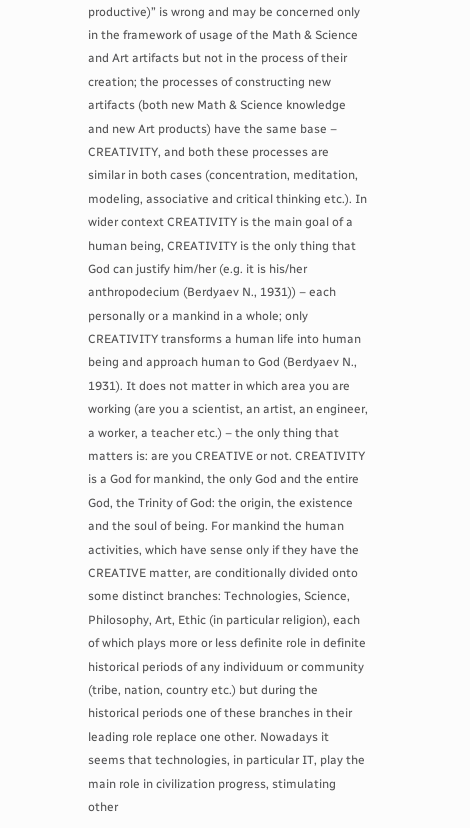productive)” is wrong and may be concerned only in the framework of usage of the Math & Science and Art artifacts but not in the process of their creation; the processes of constructing new artifacts (both new Math & Science knowledge and new Art products) have the same base – CREATIVITY, and both these processes are similar in both cases (concentration, meditation, modeling, associative and critical thinking etc.). In wider context CREATIVITY is the main goal of a human being, CREATIVITY is the only thing that God can justify him/her (e.g. it is his/her anthropodecium (Berdyaev N., 1931)) – each personally or a mankind in a whole; only CREATIVITY transforms a human life into human being and approach human to God (Berdyaev N., 1931). It does not matter in which area you are working (are you a scientist, an artist, an engineer, a worker, a teacher etc.) – the only thing that matters is: are you CREATIVE or not. CREATIVITY is a God for mankind, the only God and the entire God, the Trinity of God: the origin, the existence and the soul of being. For mankind the human activities, which have sense only if they have the CREATIVE matter, are conditionally divided onto some distinct branches: Technologies, Science, Philosophy, Art, Ethic (in particular religion), each of which plays more or less definite role in definite historical periods of any individuum or community (tribe, nation, country etc.) but during the historical periods one of these branches in their leading role replace one other. Nowadays it seems that technologies, in particular IT, play the main role in civilization progress, stimulating other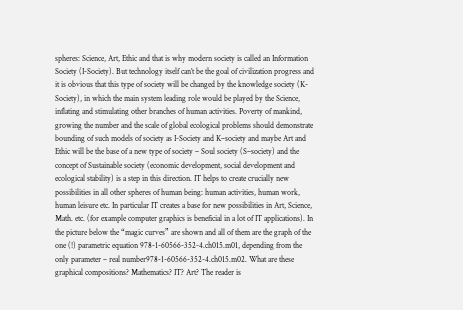spheres: Science, Art, Ethic and that is why modern society is called an Information Society (I-Society). But technology itself can’t be the goal of civilization progress and it is obvious that this type of society will be changed by the knowledge society (K-Society), in which the main system leading role would be played by the Science, inflating and stimulating other branches of human activities. Poverty of mankind, growing the number and the scale of global ecological problems should demonstrate bounding of such models of society as I-Society and K–society and maybe Art and Ethic will be the base of a new type of society – Soul society (S–society) and the concept of Sustainable society (economic development, social development and ecological stability) is a step in this direction. IT helps to create crucially new possibilities in all other spheres of human being: human activities, human work, human leisure etc. In particular IT creates a base for new possibilities in Art, Science, Math. etc. (for example computer graphics is beneficial in a lot of IT applications). In the picture below the “magic curves” are shown and all of them are the graph of the one (!) parametric equation 978-1-60566-352-4.ch015.m01, depending from the only parameter – real number978-1-60566-352-4.ch015.m02. What are these graphical compositions? Mathematics? IT? Art? The reader is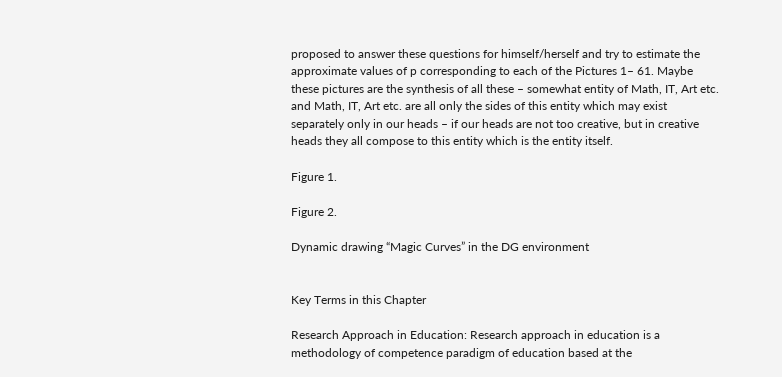proposed to answer these questions for himself/herself and try to estimate the approximate values of p corresponding to each of the Pictures 1– 61. Maybe these pictures are the synthesis of all these – somewhat entity of Math, IT, Art etc. and Math, IT, Art etc. are all only the sides of this entity which may exist separately only in our heads – if our heads are not too creative, but in creative heads they all compose to this entity which is the entity itself.

Figure 1.

Figure 2.

Dynamic drawing “Magic Curves” in the DG environment


Key Terms in this Chapter

Research Approach in Education: Research approach in education is a methodology of competence paradigm of education based at the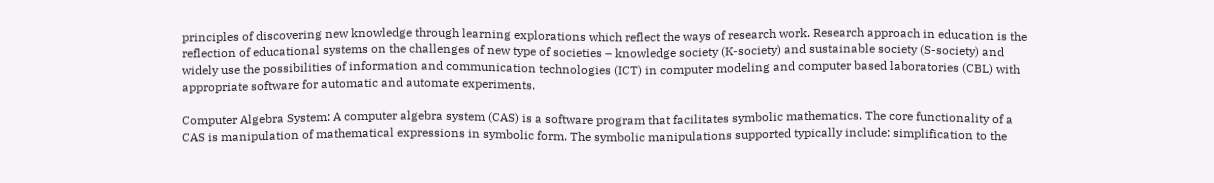principles of discovering new knowledge through learning explorations which reflect the ways of research work. Research approach in education is the reflection of educational systems on the challenges of new type of societies – knowledge society (K-society) and sustainable society (S-society) and widely use the possibilities of information and communication technologies (ICT) in computer modeling and computer based laboratories (CBL) with appropriate software for automatic and automate experiments.

Computer Algebra System: A computer algebra system (CAS) is a software program that facilitates symbolic mathematics. The core functionality of a CAS is manipulation of mathematical expressions in symbolic form. The symbolic manipulations supported typically include: simplification to the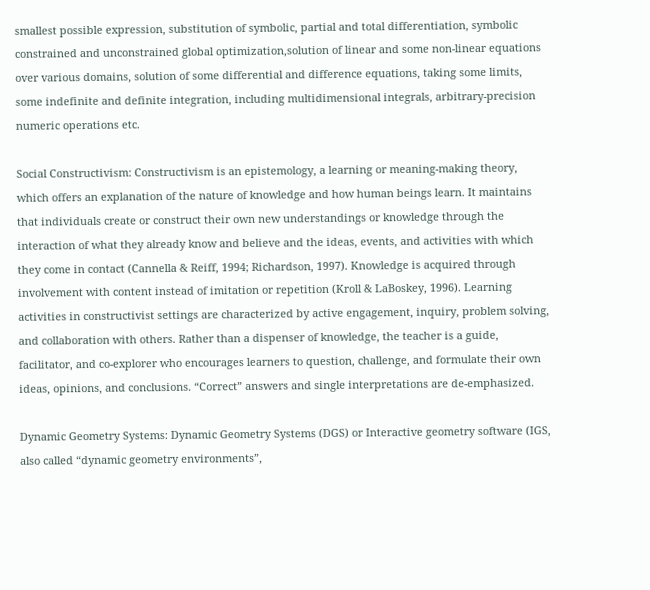smallest possible expression, substitution of symbolic, partial and total differentiation, symbolic constrained and unconstrained global optimization,solution of linear and some non-linear equations over various domains, solution of some differential and difference equations, taking some limits, some indefinite and definite integration, including multidimensional integrals, arbitrary-precision numeric operations etc.

Social Constructivism: Constructivism is an epistemology, a learning or meaning-making theory, which offers an explanation of the nature of knowledge and how human beings learn. It maintains that individuals create or construct their own new understandings or knowledge through the interaction of what they already know and believe and the ideas, events, and activities with which they come in contact (Cannella & Reiff, 1994; Richardson, 1997). Knowledge is acquired through involvement with content instead of imitation or repetition (Kroll & LaBoskey, 1996). Learning activities in constructivist settings are characterized by active engagement, inquiry, problem solving, and collaboration with others. Rather than a dispenser of knowledge, the teacher is a guide, facilitator, and co-explorer who encourages learners to question, challenge, and formulate their own ideas, opinions, and conclusions. “Correct” answers and single interpretations are de-emphasized.

Dynamic Geometry Systems: Dynamic Geometry Systems (DGS) or Interactive geometry software (IGS, also called “dynamic geometry environments”,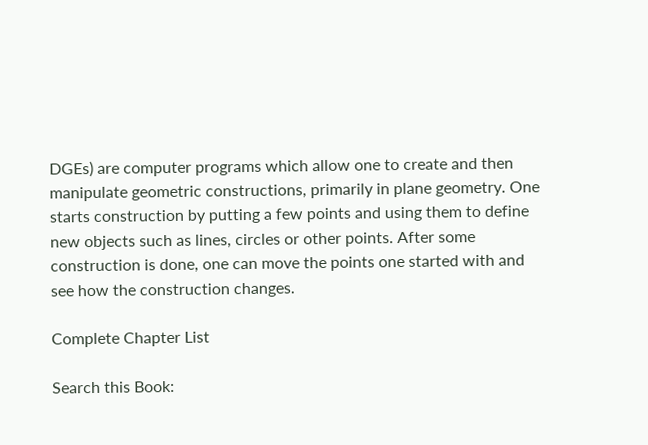DGEs) are computer programs which allow one to create and then manipulate geometric constructions, primarily in plane geometry. One starts construction by putting a few points and using them to define new objects such as lines, circles or other points. After some construction is done, one can move the points one started with and see how the construction changes.

Complete Chapter List

Search this Book: